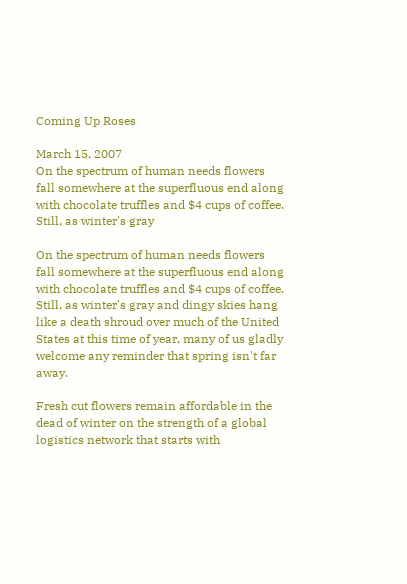Coming Up Roses

March 15, 2007
On the spectrum of human needs flowers fall somewhere at the superfluous end along with chocolate truffles and $4 cups of coffee. Still, as winter's gray

On the spectrum of human needs flowers fall somewhere at the superfluous end along with chocolate truffles and $4 cups of coffee. Still, as winter's gray and dingy skies hang like a death shroud over much of the United States at this time of year, many of us gladly welcome any reminder that spring isn't far away.

Fresh cut flowers remain affordable in the dead of winter on the strength of a global logistics network that starts with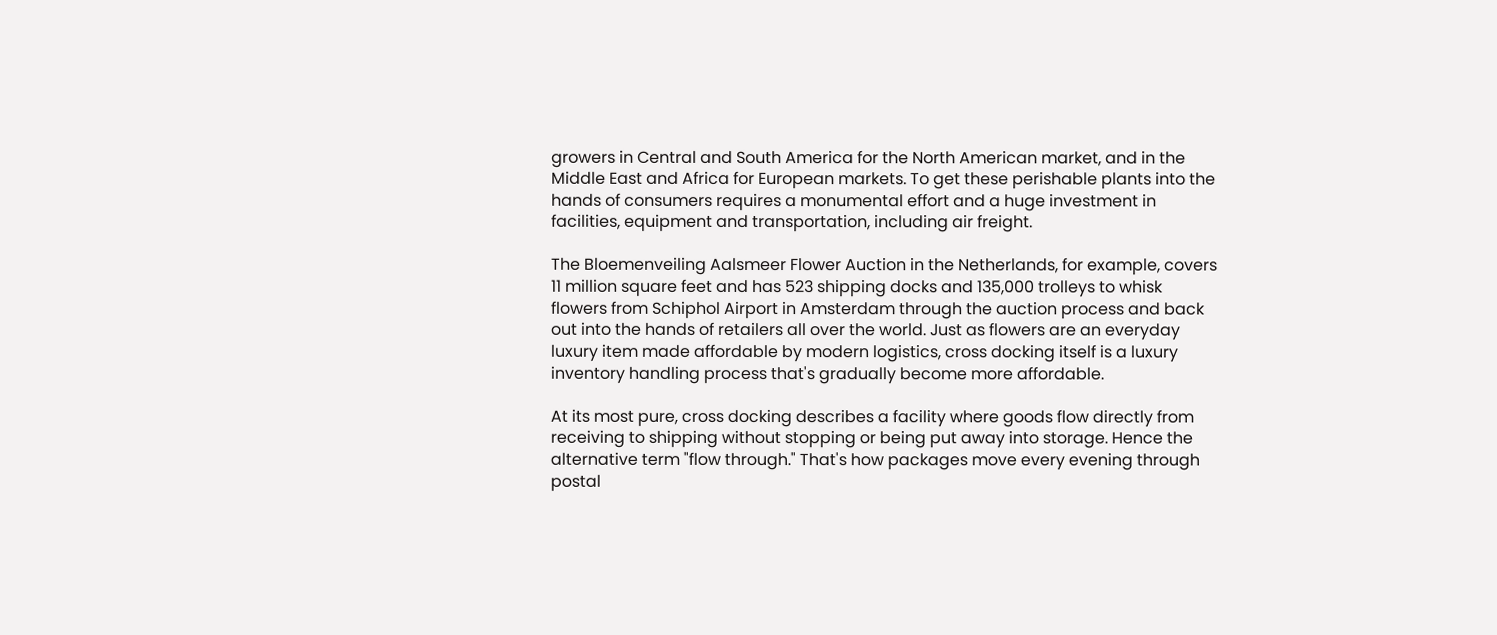growers in Central and South America for the North American market, and in the Middle East and Africa for European markets. To get these perishable plants into the hands of consumers requires a monumental effort and a huge investment in facilities, equipment and transportation, including air freight.

The Bloemenveiling Aalsmeer Flower Auction in the Netherlands, for example, covers 11 million square feet and has 523 shipping docks and 135,000 trolleys to whisk flowers from Schiphol Airport in Amsterdam through the auction process and back out into the hands of retailers all over the world. Just as flowers are an everyday luxury item made affordable by modern logistics, cross docking itself is a luxury inventory handling process that's gradually become more affordable.

At its most pure, cross docking describes a facility where goods flow directly from receiving to shipping without stopping or being put away into storage. Hence the alternative term "flow through." That's how packages move every evening through postal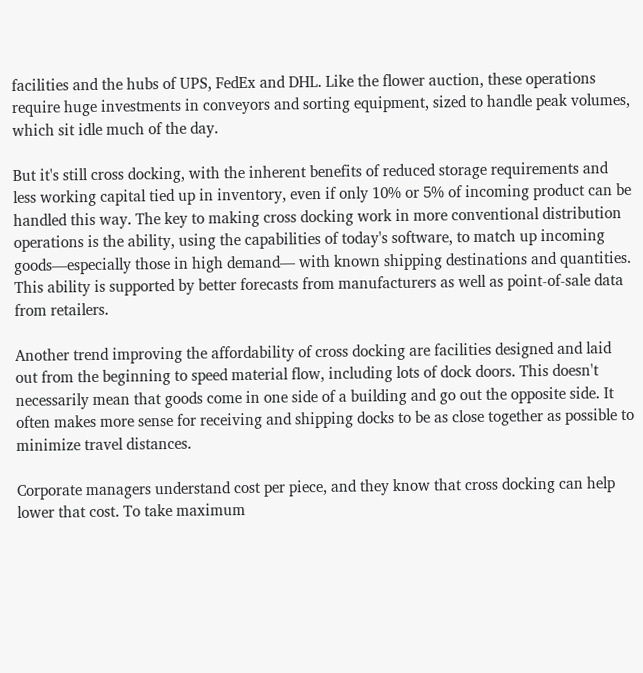facilities and the hubs of UPS, FedEx and DHL. Like the flower auction, these operations require huge investments in conveyors and sorting equipment, sized to handle peak volumes, which sit idle much of the day.

But it's still cross docking, with the inherent benefits of reduced storage requirements and less working capital tied up in inventory, even if only 10% or 5% of incoming product can be handled this way. The key to making cross docking work in more conventional distribution operations is the ability, using the capabilities of today's software, to match up incoming goods—especially those in high demand— with known shipping destinations and quantities. This ability is supported by better forecasts from manufacturers as well as point-of-sale data from retailers.

Another trend improving the affordability of cross docking are facilities designed and laid out from the beginning to speed material flow, including lots of dock doors. This doesn't necessarily mean that goods come in one side of a building and go out the opposite side. It often makes more sense for receiving and shipping docks to be as close together as possible to minimize travel distances.

Corporate managers understand cost per piece, and they know that cross docking can help lower that cost. To take maximum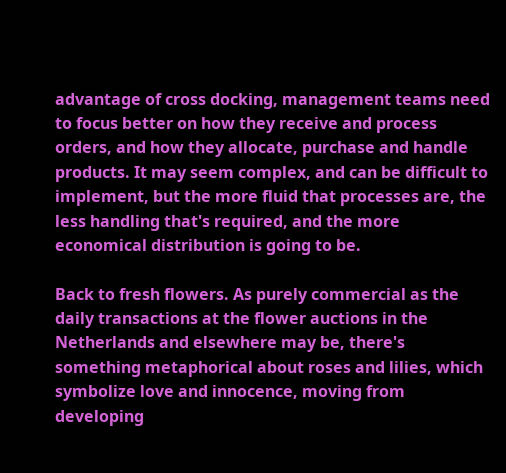advantage of cross docking, management teams need to focus better on how they receive and process orders, and how they allocate, purchase and handle products. It may seem complex, and can be difficult to implement, but the more fluid that processes are, the less handling that's required, and the more economical distribution is going to be.

Back to fresh flowers. As purely commercial as the daily transactions at the flower auctions in the Netherlands and elsewhere may be, there's something metaphorical about roses and lilies, which symbolize love and innocence, moving from developing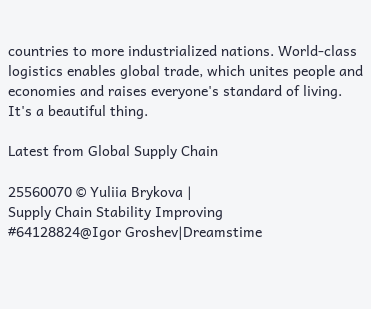countries to more industrialized nations. World-class logistics enables global trade, which unites people and economies and raises everyone's standard of living. It's a beautiful thing.

Latest from Global Supply Chain

25560070 © Yuliia Brykova |
Supply Chain Stability Improving
#64128824@Igor Groshev|Dreamstime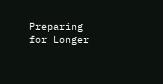Preparing for Longer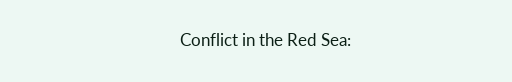Conflict in the Red Sea: